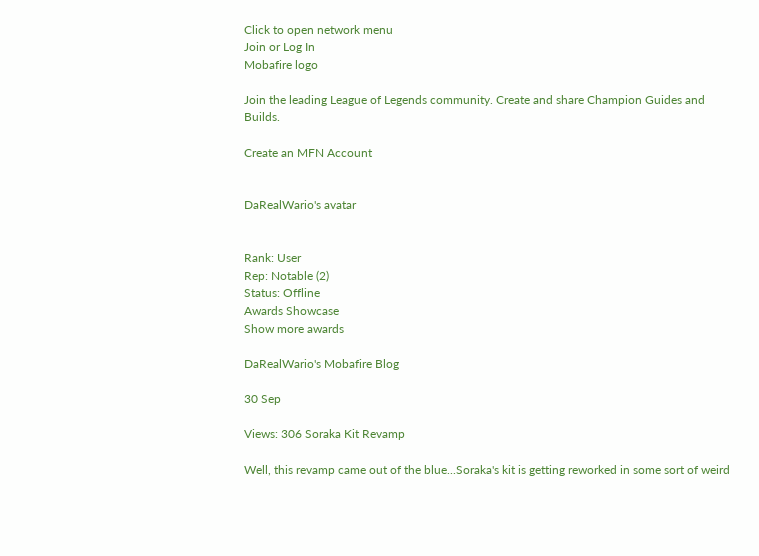Click to open network menu
Join or Log In
Mobafire logo

Join the leading League of Legends community. Create and share Champion Guides and Builds.

Create an MFN Account


DaRealWario's avatar


Rank: User
Rep: Notable (2)
Status: Offline
Awards Showcase
Show more awards

DaRealWario's Mobafire Blog

30 Sep

Views: 306 Soraka Kit Revamp

Well, this revamp came out of the blue...Soraka's kit is getting reworked in some sort of weird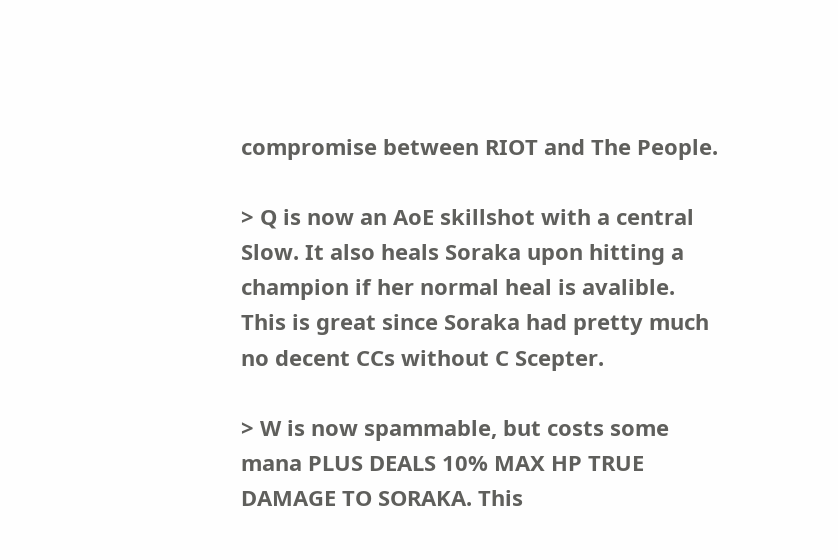compromise between RIOT and The People.

> Q is now an AoE skillshot with a central Slow. It also heals Soraka upon hitting a champion if her normal heal is avalible. This is great since Soraka had pretty much no decent CCs without C Scepter.

> W is now spammable, but costs some mana PLUS DEALS 10% MAX HP TRUE DAMAGE TO SORAKA. This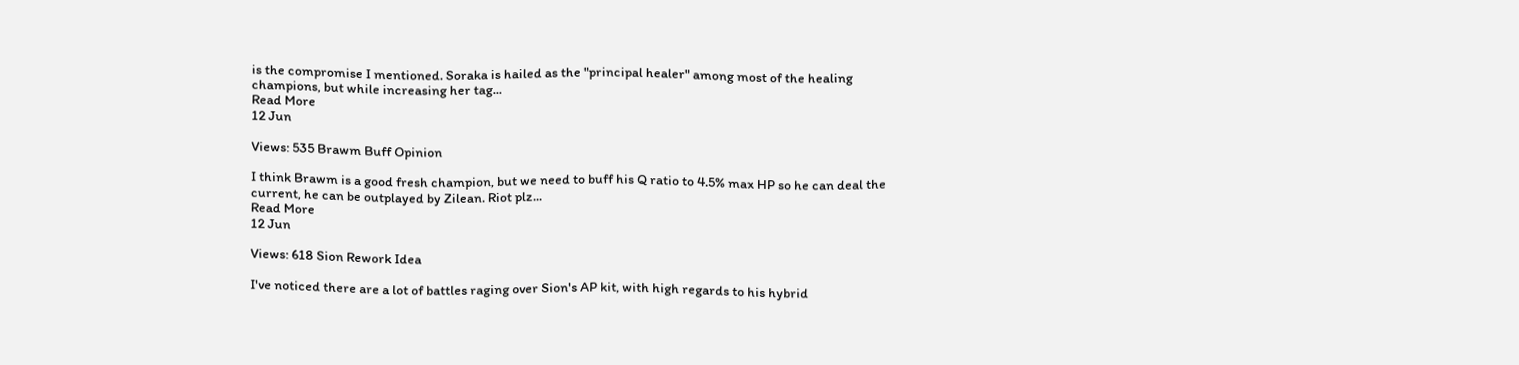is the compromise I mentioned. Soraka is hailed as the "principal healer" among most of the healing champions, but while increasing her tag...
Read More
12 Jun

Views: 535 Brawm Buff Opinion

I think Brawm is a good fresh champion, but we need to buff his Q ratio to 4.5% max HP so he can deal the current, he can be outplayed by Zilean. Riot plz...
Read More
12 Jun

Views: 618 Sion Rework Idea

I've noticed there are a lot of battles raging over Sion's AP kit, with high regards to his hybrid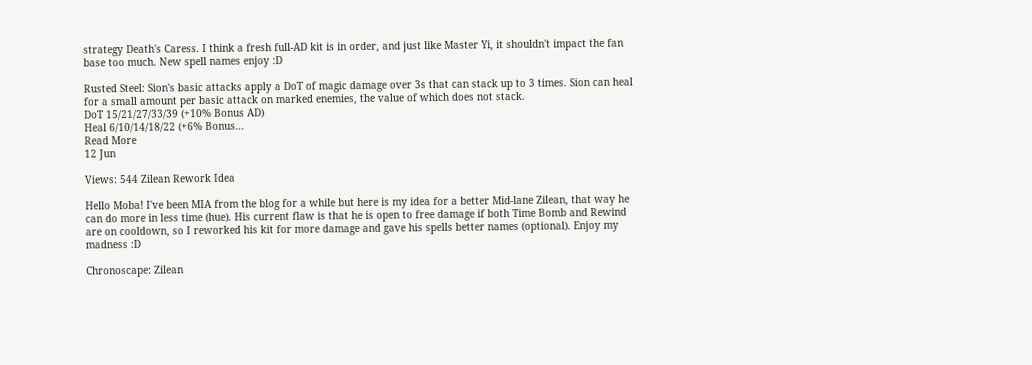strategy Death's Caress. I think a fresh full-AD kit is in order, and just like Master Yi, it shouldn't impact the fan base too much. New spell names enjoy :D

Rusted Steel: Sion's basic attacks apply a DoT of magic damage over 3s that can stack up to 3 times. Sion can heal for a small amount per basic attack on marked enemies, the value of which does not stack.
DoT 15/21/27/33/39 (+10% Bonus AD)
Heal 6/10/14/18/22 (+6% Bonus...
Read More
12 Jun

Views: 544 Zilean Rework Idea

Hello Moba! I've been MIA from the blog for a while but here is my idea for a better Mid-lane Zilean, that way he can do more in less time (hue). His current flaw is that he is open to free damage if both Time Bomb and Rewind are on cooldown, so I reworked his kit for more damage and gave his spells better names (optional). Enjoy my madness :D

Chronoscape: Zilean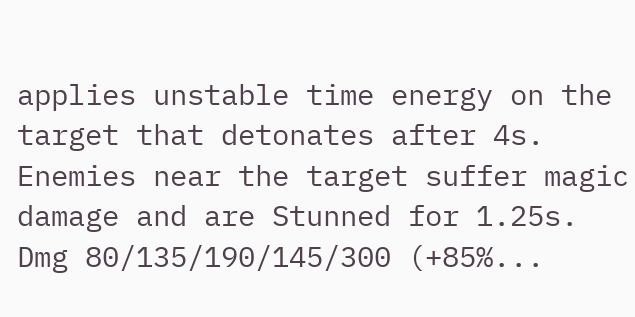applies unstable time energy on the target that detonates after 4s. Enemies near the target suffer magic damage and are Stunned for 1.25s.
Dmg 80/135/190/145/300 (+85%...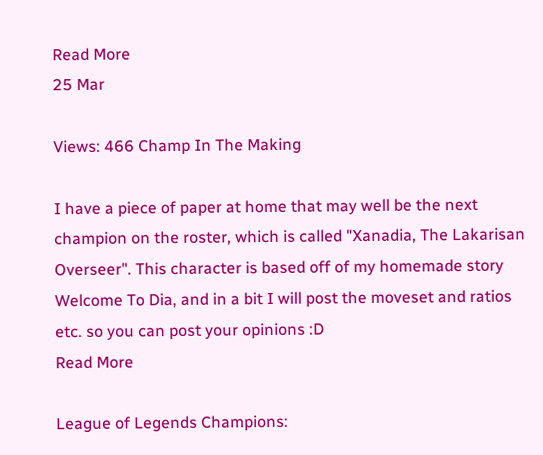Read More
25 Mar

Views: 466 Champ In The Making

I have a piece of paper at home that may well be the next champion on the roster, which is called "Xanadia, The Lakarisan Overseer". This character is based off of my homemade story Welcome To Dia, and in a bit I will post the moveset and ratios etc. so you can post your opinions :D
Read More

League of Legends Champions: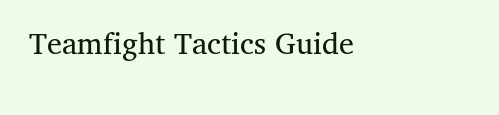Teamfight Tactics Guide